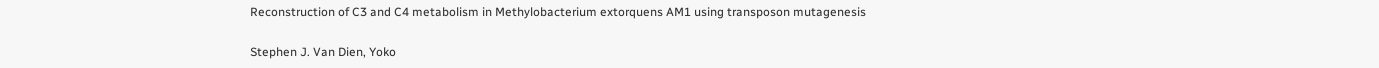Reconstruction of C3 and C4 metabolism in Methylobacterium extorquens AM1 using transposon mutagenesis

Stephen J. Van Dien, Yoko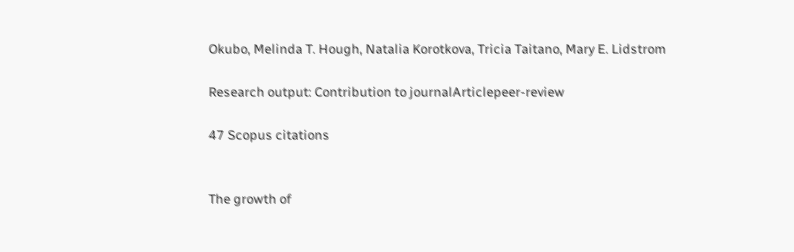Okubo, Melinda T. Hough, Natalia Korotkova, Tricia Taitano, Mary E. Lidstrom

Research output: Contribution to journalArticlepeer-review

47 Scopus citations


The growth of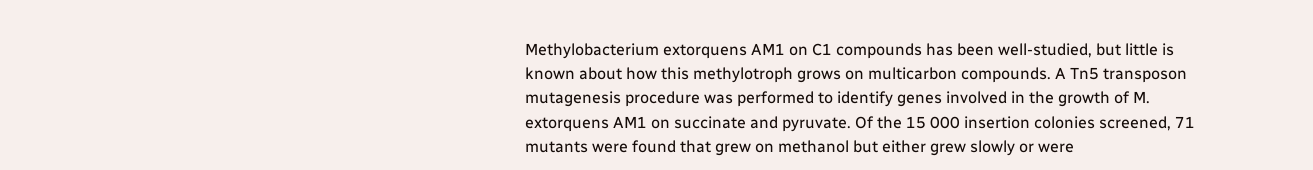Methylobacterium extorquens AM1 on C1 compounds has been well-studied, but little is known about how this methylotroph grows on multicarbon compounds. A Tn5 transposon mutagenesis procedure was performed to identify genes involved in the growth of M. extorquens AM1 on succinate and pyruvate. Of the 15 000 insertion colonies screened, 71 mutants were found that grew on methanol but either grew slowly or were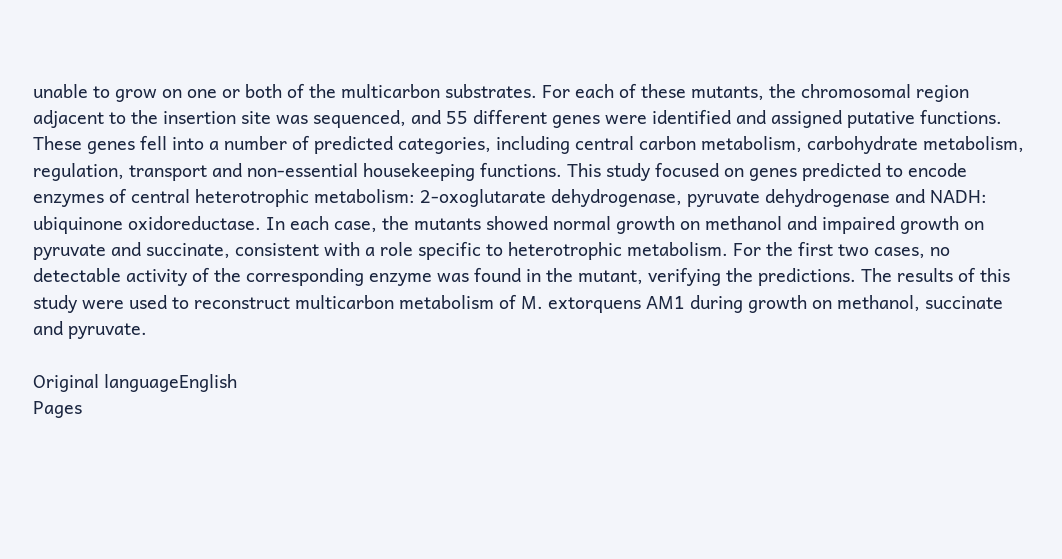unable to grow on one or both of the multicarbon substrates. For each of these mutants, the chromosomal region adjacent to the insertion site was sequenced, and 55 different genes were identified and assigned putative functions. These genes fell into a number of predicted categories, including central carbon metabolism, carbohydrate metabolism, regulation, transport and non-essential housekeeping functions. This study focused on genes predicted to encode enzymes of central heterotrophic metabolism: 2-oxoglutarate dehydrogenase, pyruvate dehydrogenase and NADH: ubiquinone oxidoreductase. In each case, the mutants showed normal growth on methanol and impaired growth on pyruvate and succinate, consistent with a role specific to heterotrophic metabolism. For the first two cases, no detectable activity of the corresponding enzyme was found in the mutant, verifying the predictions. The results of this study were used to reconstruct multicarbon metabolism of M. extorquens AM1 during growth on methanol, succinate and pyruvate.

Original languageEnglish
Pages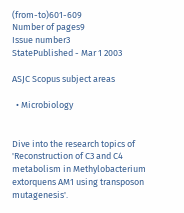(from-to)601-609
Number of pages9
Issue number3
StatePublished - Mar 1 2003

ASJC Scopus subject areas

  • Microbiology


Dive into the research topics of 'Reconstruction of C3 and C4 metabolism in Methylobacterium extorquens AM1 using transposon mutagenesis'.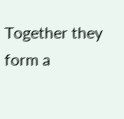Together they form a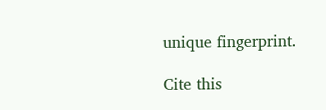unique fingerprint.

Cite this